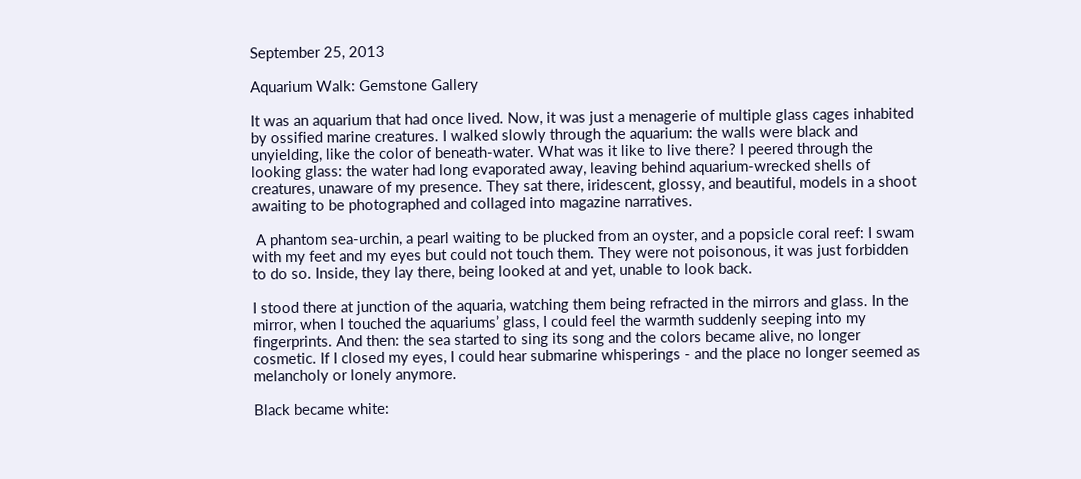September 25, 2013

Aquarium Walk: Gemstone Gallery

It was an aquarium that had once lived. Now, it was just a menagerie of multiple glass cages inhabited by ossified marine creatures. I walked slowly through the aquarium: the walls were black and unyielding, like the color of beneath-water. What was it like to live there? I peered through the looking glass: the water had long evaporated away, leaving behind aquarium-wrecked shells of creatures, unaware of my presence. They sat there, iridescent, glossy, and beautiful, models in a shoot awaiting to be photographed and collaged into magazine narratives.

 A phantom sea-urchin, a pearl waiting to be plucked from an oyster, and a popsicle coral reef: I swam with my feet and my eyes but could not touch them. They were not poisonous, it was just forbidden to do so. Inside, they lay there, being looked at and yet, unable to look back.

I stood there at junction of the aquaria, watching them being refracted in the mirrors and glass. In the mirror, when I touched the aquariums’ glass, I could feel the warmth suddenly seeping into my fingerprints. And then: the sea started to sing its song and the colors became alive, no longer cosmetic. If I closed my eyes, I could hear submarine whisperings - and the place no longer seemed as melancholy or lonely anymore.

Black became white: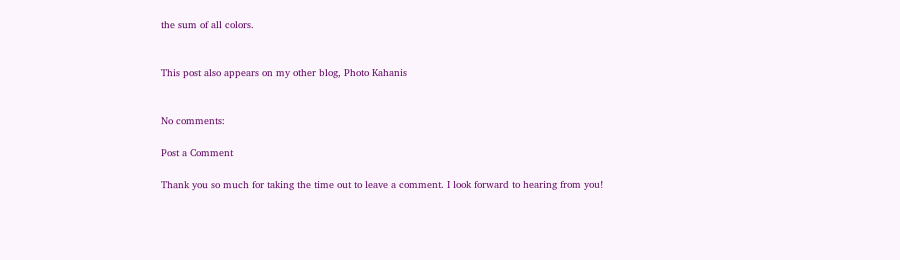the sum of all colors.


This post also appears on my other blog, Photo Kahanis


No comments:

Post a Comment

Thank you so much for taking the time out to leave a comment. I look forward to hearing from you!